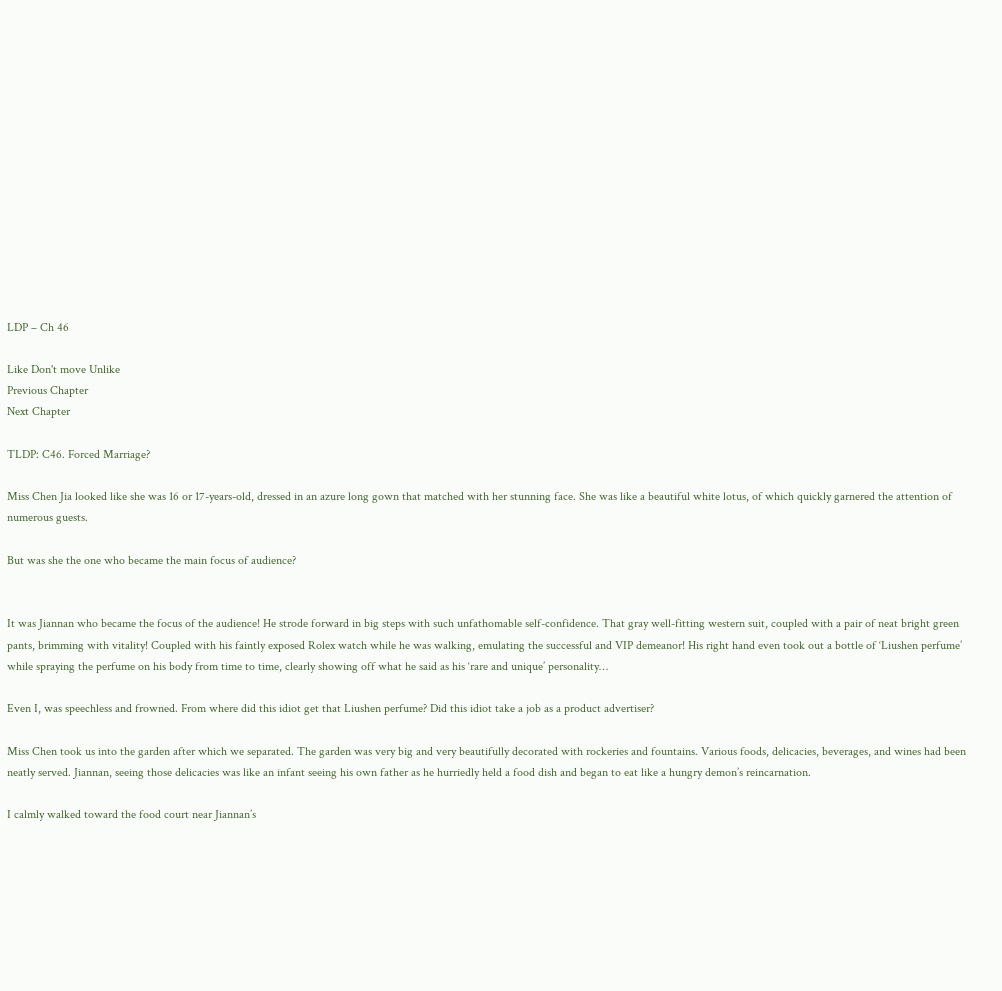LDP – Ch 46

Like Don't move Unlike
Previous Chapter
Next Chapter

TLDP: C46. Forced Marriage?

Miss Chen Jia looked like she was 16 or 17-years-old, dressed in an azure long gown that matched with her stunning face. She was like a beautiful white lotus, of which quickly garnered the attention of numerous guests.

But was she the one who became the main focus of audience?


It was Jiannan who became the focus of the audience! He strode forward in big steps with such unfathomable self-confidence. That gray well-fitting western suit, coupled with a pair of neat bright green pants, brimming with vitality! Coupled with his faintly exposed Rolex watch while he was walking, emulating the successful and VIP demeanor! His right hand even took out a bottle of ‘Liushen perfume’ while spraying the perfume on his body from time to time, clearly showing off what he said as his ‘rare and unique’ personality…

Even I, was speechless and frowned. From where did this idiot get that Liushen perfume? Did this idiot take a job as a product advertiser?

Miss Chen took us into the garden after which we separated. The garden was very big and very beautifully decorated with rockeries and fountains. Various foods, delicacies, beverages, and wines had been neatly served. Jiannan, seeing those delicacies was like an infant seeing his own father as he hurriedly held a food dish and began to eat like a hungry demon’s reincarnation.

I calmly walked toward the food court near Jiannan’s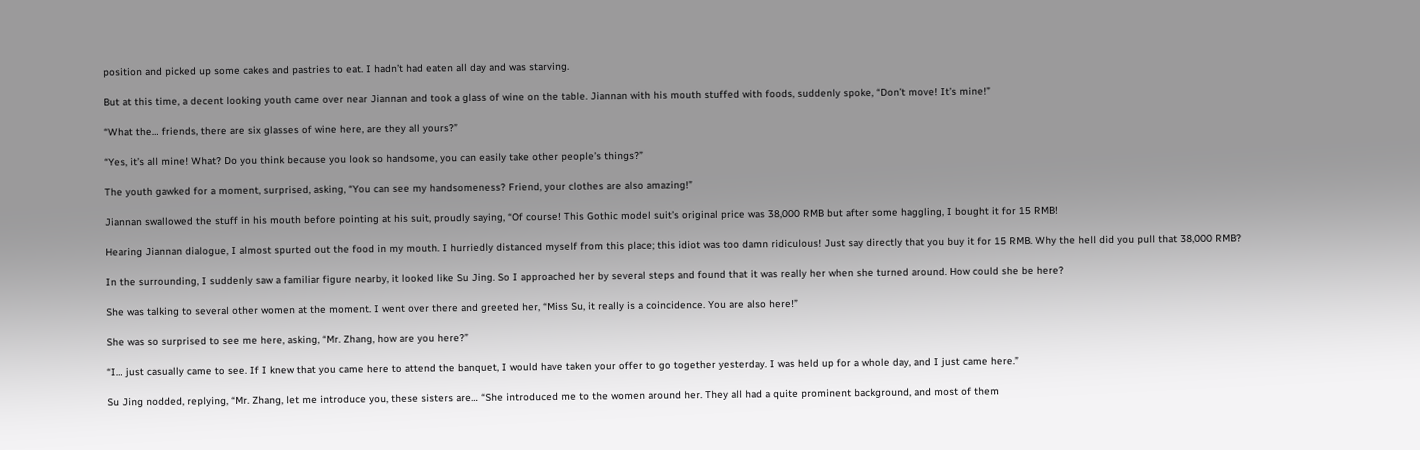position and picked up some cakes and pastries to eat. I hadn’t had eaten all day and was starving.

But at this time, a decent looking youth came over near Jiannan and took a glass of wine on the table. Jiannan with his mouth stuffed with foods, suddenly spoke, “Don’t move! It’s mine!”

“What the… friends, there are six glasses of wine here, are they all yours?”

“Yes, it’s all mine! What? Do you think because you look so handsome, you can easily take other people’s things?”

The youth gawked for a moment, surprised, asking, “You can see my handsomeness? Friend, your clothes are also amazing!”

Jiannan swallowed the stuff in his mouth before pointing at his suit, proudly saying, “Of course! This Gothic model suit’s original price was 38,000 RMB but after some haggling, I bought it for 15 RMB!

Hearing Jiannan dialogue, I almost spurted out the food in my mouth. I hurriedly distanced myself from this place; this idiot was too damn ridiculous! Just say directly that you buy it for 15 RMB. Why the hell did you pull that 38,000 RMB?

In the surrounding, I suddenly saw a familiar figure nearby, it looked like Su Jing. So I approached her by several steps and found that it was really her when she turned around. How could she be here?

She was talking to several other women at the moment. I went over there and greeted her, “Miss Su, it really is a coincidence. You are also here!”

She was so surprised to see me here, asking, “Mr. Zhang, how are you here?”

“I… just casually came to see. If I knew that you came here to attend the banquet, I would have taken your offer to go together yesterday. I was held up for a whole day, and I just came here.”

Su Jing nodded, replying, “Mr. Zhang, let me introduce you, these sisters are… “She introduced me to the women around her. They all had a quite prominent background, and most of them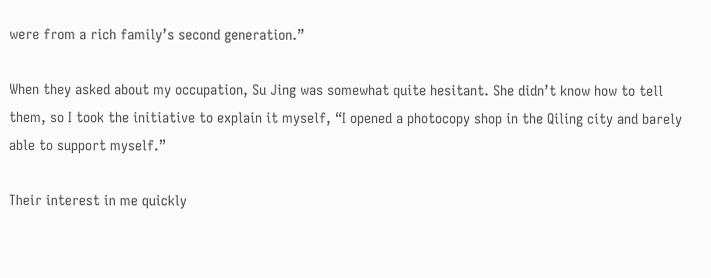were from a rich family’s second generation.”

When they asked about my occupation, Su Jing was somewhat quite hesitant. She didn’t know how to tell them, so I took the initiative to explain it myself, “I opened a photocopy shop in the Qiling city and barely able to support myself.”

Their interest in me quickly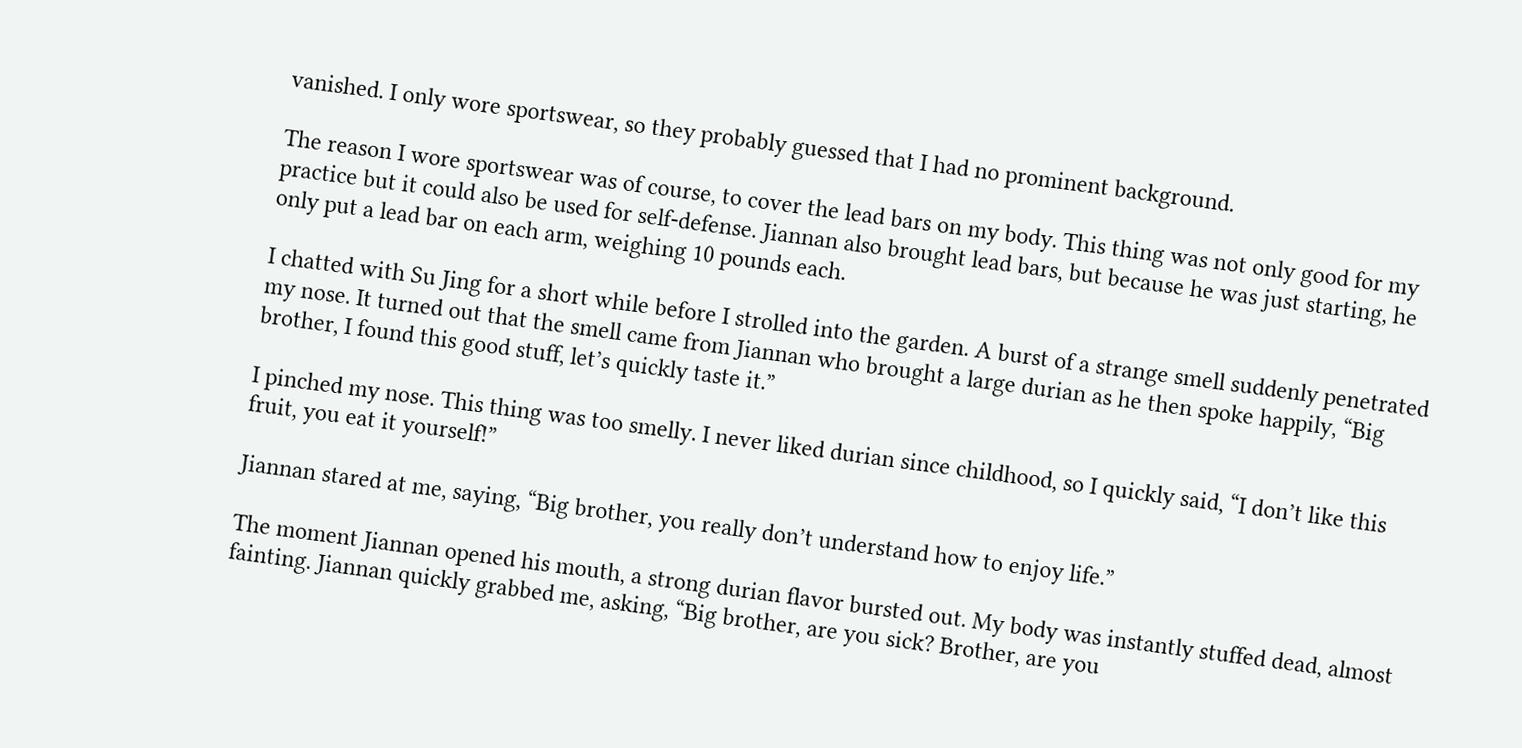vanished. I only wore sportswear, so they probably guessed that I had no prominent background.

The reason I wore sportswear was of course, to cover the lead bars on my body. This thing was not only good for my practice but it could also be used for self-defense. Jiannan also brought lead bars, but because he was just starting, he only put a lead bar on each arm, weighing 10 pounds each.

I chatted with Su Jing for a short while before I strolled into the garden. A burst of a strange smell suddenly penetrated my nose. It turned out that the smell came from Jiannan who brought a large durian as he then spoke happily, “Big brother, I found this good stuff, let’s quickly taste it.”

I pinched my nose. This thing was too smelly. I never liked durian since childhood, so I quickly said, “I don’t like this fruit, you eat it yourself!”

Jiannan stared at me, saying, “Big brother, you really don’t understand how to enjoy life.”

The moment Jiannan opened his mouth, a strong durian flavor bursted out. My body was instantly stuffed dead, almost fainting. Jiannan quickly grabbed me, asking, “Big brother, are you sick? Brother, are you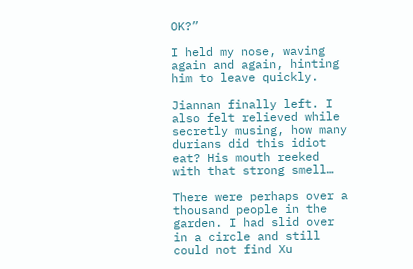OK?”

I held my nose, waving again and again, hinting him to leave quickly.

Jiannan finally left. I also felt relieved while secretly musing, how many durians did this idiot eat? His mouth reeked with that strong smell…

There were perhaps over a thousand people in the garden. I had slid over in a circle and still could not find Xu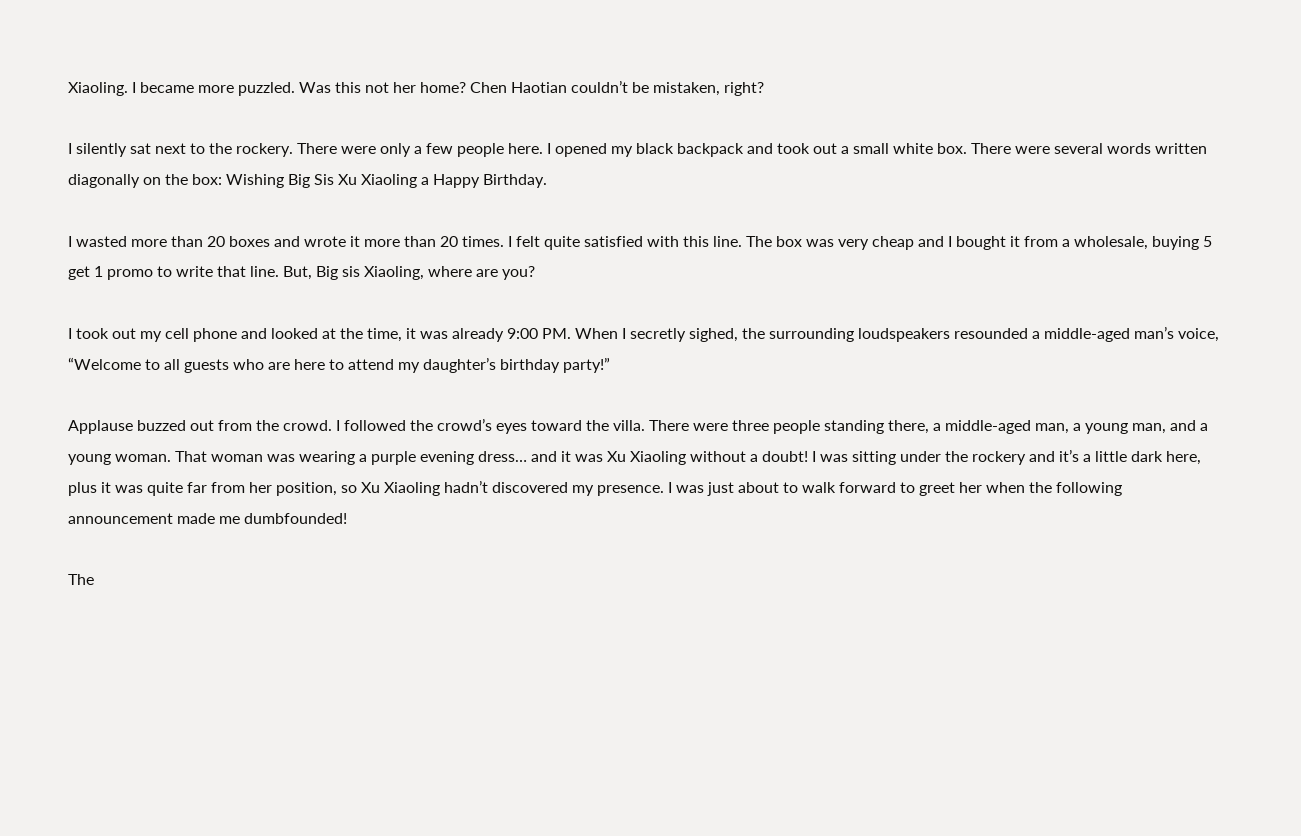Xiaoling. I became more puzzled. Was this not her home? Chen Haotian couldn’t be mistaken, right?

I silently sat next to the rockery. There were only a few people here. I opened my black backpack and took out a small white box. There were several words written diagonally on the box: Wishing Big Sis Xu Xiaoling a Happy Birthday.

I wasted more than 20 boxes and wrote it more than 20 times. I felt quite satisfied with this line. The box was very cheap and I bought it from a wholesale, buying 5 get 1 promo to write that line. But, Big sis Xiaoling, where are you?

I took out my cell phone and looked at the time, it was already 9:00 PM. When I secretly sighed, the surrounding loudspeakers resounded a middle-aged man’s voice, “Welcome to all guests who are here to attend my daughter’s birthday party!”

Applause buzzed out from the crowd. I followed the crowd’s eyes toward the villa. There were three people standing there, a middle-aged man, a young man, and a young woman. That woman was wearing a purple evening dress… and it was Xu Xiaoling without a doubt! I was sitting under the rockery and it’s a little dark here, plus it was quite far from her position, so Xu Xiaoling hadn’t discovered my presence. I was just about to walk forward to greet her when the following announcement made me dumbfounded!

The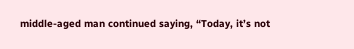middle-aged man continued saying, “Today, it’s not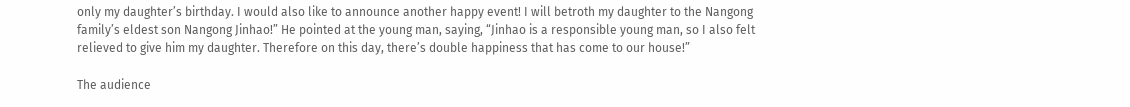only my daughter’s birthday. I would also like to announce another happy event! I will betroth my daughter to the Nangong family’s eldest son Nangong Jinhao!” He pointed at the young man, saying, “Jinhao is a responsible young man, so I also felt relieved to give him my daughter. Therefore on this day, there’s double happiness that has come to our house!”

The audience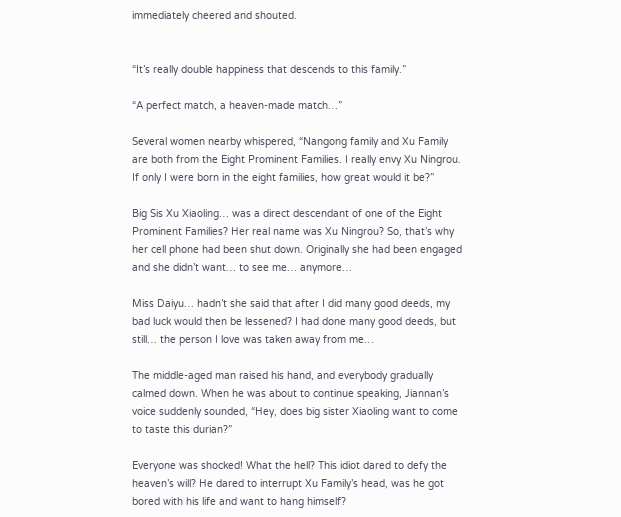immediately cheered and shouted.


“It’s really double happiness that descends to this family.”

“A perfect match, a heaven-made match…”

Several women nearby whispered, “Nangong family and Xu Family are both from the Eight Prominent Families. I really envy Xu Ningrou. If only I were born in the eight families, how great would it be?”

Big Sis Xu Xiaoling… was a direct descendant of one of the Eight Prominent Families? Her real name was Xu Ningrou? So, that’s why her cell phone had been shut down. Originally she had been engaged and she didn’t want… to see me… anymore…

Miss Daiyu… hadn’t she said that after I did many good deeds, my bad luck would then be lessened? I had done many good deeds, but still… the person I love was taken away from me…

The middle-aged man raised his hand, and everybody gradually calmed down. When he was about to continue speaking, Jiannan’s voice suddenly sounded, “Hey, does big sister Xiaoling want to come to taste this durian?”

Everyone was shocked! What the hell? This idiot dared to defy the heaven’s will? He dared to interrupt Xu Family’s head, was he got bored with his life and want to hang himself?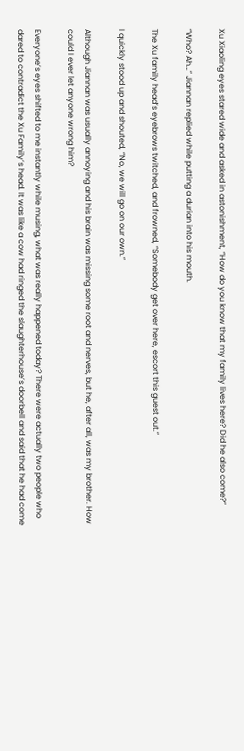Xu Xiaoling eyes stared wide and asked in astonishment, “How do you know that my family lives here? Did he also come?”

“Who? Ah…” Jiannan replied while putting a durian into his mouth.

The Xu family head’s eyebrows twitched, and frowned, “Somebody get over here, escort this guest out.”

I quickly stood up and shouted, “No, we will go on our own.”

Although Jiannan was usually annoying and his brain was missing some root and nerves, but he, after all, was my brother. How could I ever let anyone wrong him?

Everyone’s eyes shifted to me instantly while musing, what was really happened today? There were actually two people who dared to contradict the Xu Family’s head. It was like a cow had ringed the slaughterhouse’s doorbell and said that he had come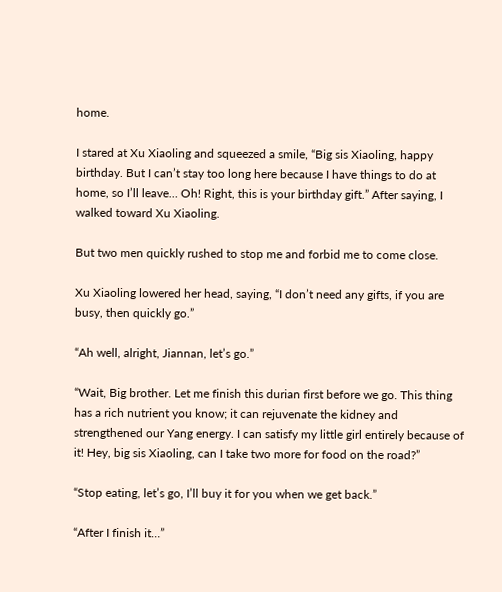home.

I stared at Xu Xiaoling and squeezed a smile, “Big sis Xiaoling, happy birthday. But I can’t stay too long here because I have things to do at home, so I’ll leave… Oh! Right, this is your birthday gift.” After saying, I walked toward Xu Xiaoling.

But two men quickly rushed to stop me and forbid me to come close.

Xu Xiaoling lowered her head, saying, “I don’t need any gifts, if you are busy, then quickly go.”

“Ah well, alright, Jiannan, let’s go.”

“Wait, Big brother. Let me finish this durian first before we go. This thing has a rich nutrient you know; it can rejuvenate the kidney and strengthened our Yang energy. I can satisfy my little girl entirely because of it! Hey, big sis Xiaoling, can I take two more for food on the road?”

“Stop eating, let’s go, I’ll buy it for you when we get back.”

“After I finish it…”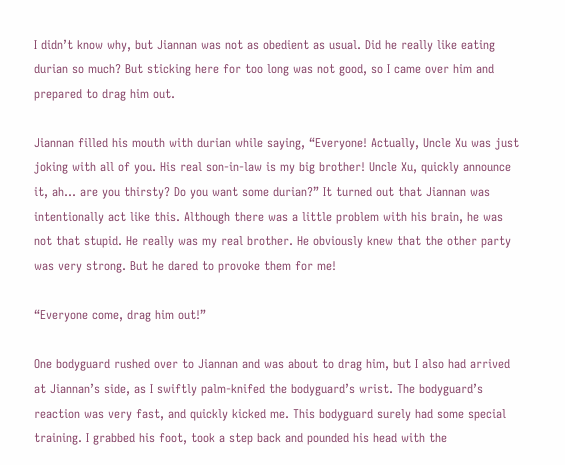I didn’t know why, but Jiannan was not as obedient as usual. Did he really like eating durian so much? But sticking here for too long was not good, so I came over him and prepared to drag him out.

Jiannan filled his mouth with durian while saying, “Everyone! Actually, Uncle Xu was just joking with all of you. His real son-in-law is my big brother! Uncle Xu, quickly announce it, ah… are you thirsty? Do you want some durian?” It turned out that Jiannan was intentionally act like this. Although there was a little problem with his brain, he was not that stupid. He really was my real brother. He obviously knew that the other party was very strong. But he dared to provoke them for me!

“Everyone come, drag him out!”

One bodyguard rushed over to Jiannan and was about to drag him, but I also had arrived at Jiannan’s side, as I swiftly palm-knifed the bodyguard’s wrist. The bodyguard’s reaction was very fast, and quickly kicked me. This bodyguard surely had some special training. I grabbed his foot, took a step back and pounded his head with the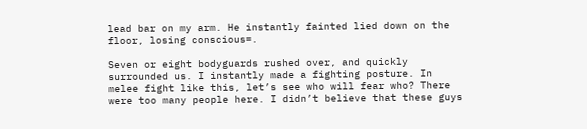lead bar on my arm. He instantly fainted lied down on the floor, losing conscious=.

Seven or eight bodyguards rushed over, and quickly surrounded us. I instantly made a fighting posture. In melee fight like this, let’s see who will fear who? There were too many people here. I didn’t believe that these guys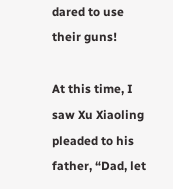dared to use their guns!

At this time, I saw Xu Xiaoling pleaded to his father, “Dad, let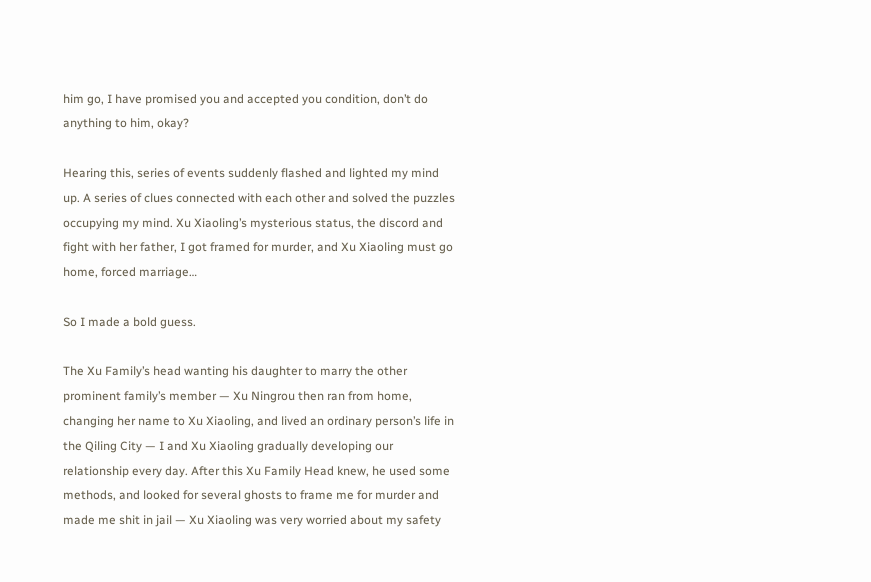him go, I have promised you and accepted you condition, don’t do anything to him, okay?

Hearing this, series of events suddenly flashed and lighted my mind up. A series of clues connected with each other and solved the puzzles occupying my mind. Xu Xiaoling’s mysterious status, the discord and fight with her father, I got framed for murder, and Xu Xiaoling must go home, forced marriage…

So I made a bold guess.

The Xu Family’s head wanting his daughter to marry the other prominent family’s member — Xu Ningrou then ran from home, changing her name to Xu Xiaoling, and lived an ordinary person’s life in the Qiling City — I and Xu Xiaoling gradually developing our relationship every day. After this Xu Family Head knew, he used some methods, and looked for several ghosts to frame me for murder and made me shit in jail — Xu Xiaoling was very worried about my safety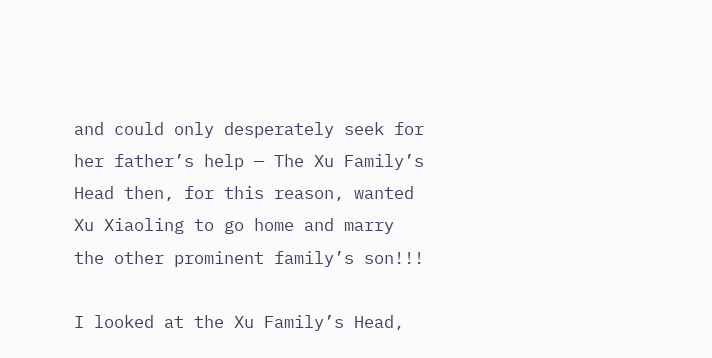and could only desperately seek for her father’s help — The Xu Family’s Head then, for this reason, wanted Xu Xiaoling to go home and marry the other prominent family’s son!!!

I looked at the Xu Family’s Head,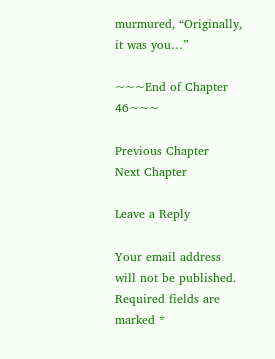murmured, “Originally, it was you…”

~~~End of Chapter 46~~~

Previous Chapter
Next Chapter

Leave a Reply

Your email address will not be published. Required fields are marked *